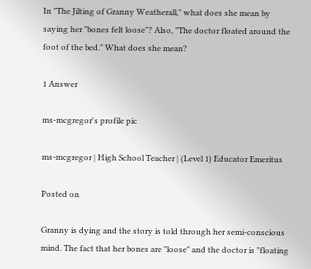In "The Jilting of Granny Weatherall," what does she mean by saying her "bones felt loose"? Also, "The doctor floated around the foot of the bed." What does she mean?

1 Answer

ms-mcgregor's profile pic

ms-mcgregor | High School Teacher | (Level 1) Educator Emeritus

Posted on

Granny is dying and the story is told through her semi-conscious mind. The fact that her bones are "loose" and the doctor is "floating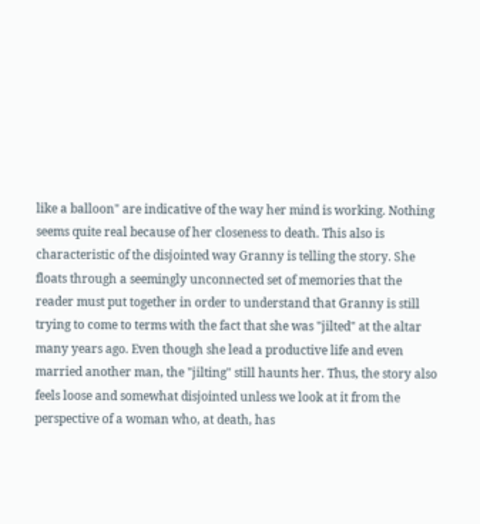like a balloon" are indicative of the way her mind is working. Nothing seems quite real because of her closeness to death. This also is characteristic of the disjointed way Granny is telling the story. She floats through a seemingly unconnected set of memories that the reader must put together in order to understand that Granny is still trying to come to terms with the fact that she was "jilted" at the altar many years ago. Even though she lead a productive life and even married another man, the "jilting" still haunts her. Thus, the story also feels loose and somewhat disjointed unless we look at it from the perspective of a woman who, at death, has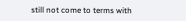still not come to terms with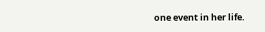one event in her life.